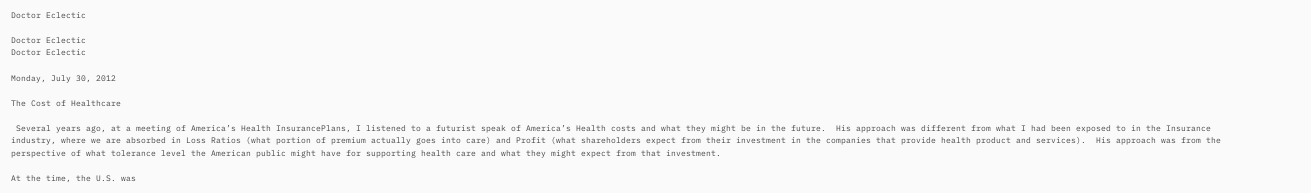Doctor Eclectic

Doctor Eclectic
Doctor Eclectic

Monday, July 30, 2012

The Cost of Healthcare

 Several years ago, at a meeting of America’s Health InsurancePlans, I listened to a futurist speak of America’s Health costs and what they might be in the future.  His approach was different from what I had been exposed to in the Insurance industry, where we are absorbed in Loss Ratios (what portion of premium actually goes into care) and Profit (what shareholders expect from their investment in the companies that provide health product and services).  His approach was from the perspective of what tolerance level the American public might have for supporting health care and what they might expect from that investment.

At the time, the U.S. was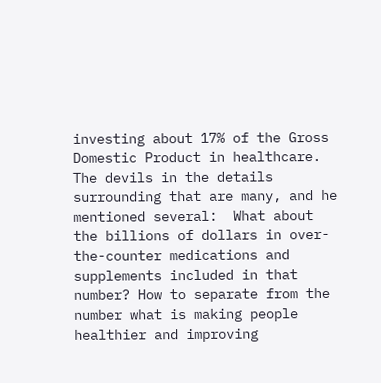investing about 17% of the Gross Domestic Product in healthcare.  The devils in the details surrounding that are many, and he mentioned several:  What about the billions of dollars in over-the-counter medications and supplements included in that number? How to separate from the number what is making people healthier and improving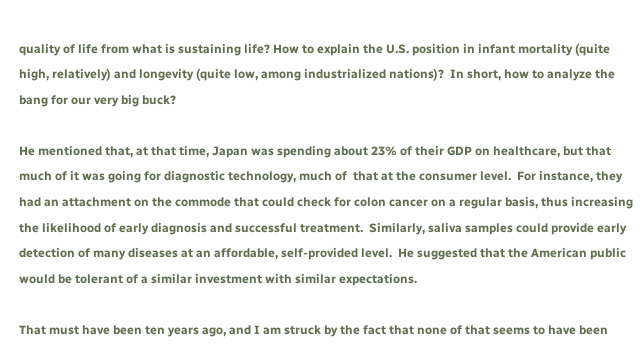quality of life from what is sustaining life? How to explain the U.S. position in infant mortality (quite high, relatively) and longevity (quite low, among industrialized nations)?  In short, how to analyze the bang for our very big buck?

He mentioned that, at that time, Japan was spending about 23% of their GDP on healthcare, but that much of it was going for diagnostic technology, much of  that at the consumer level.  For instance, they had an attachment on the commode that could check for colon cancer on a regular basis, thus increasing the likelihood of early diagnosis and successful treatment.  Similarly, saliva samples could provide early detection of many diseases at an affordable, self-provided level.  He suggested that the American public would be tolerant of a similar investment with similar expectations.

That must have been ten years ago, and I am struck by the fact that none of that seems to have been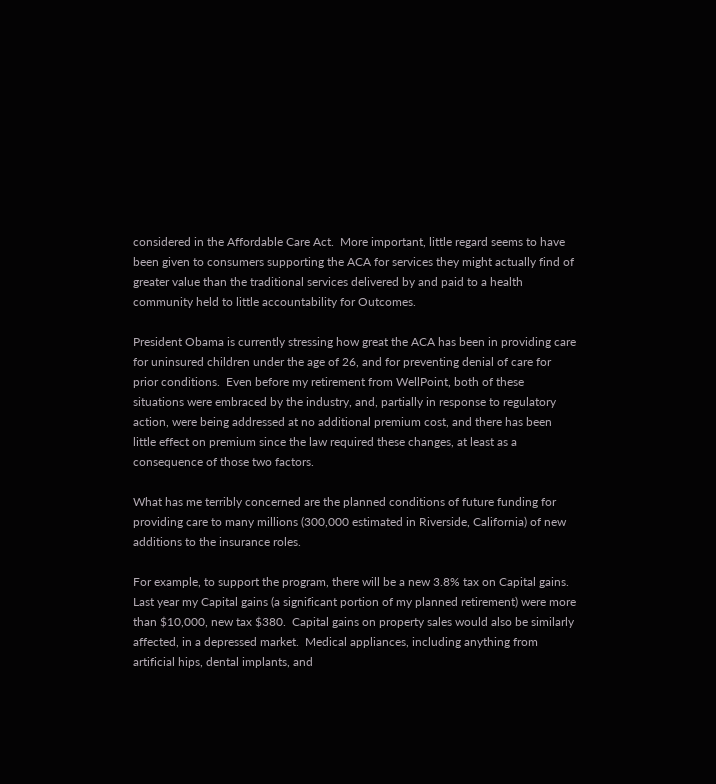considered in the Affordable Care Act.  More important, little regard seems to have been given to consumers supporting the ACA for services they might actually find of greater value than the traditional services delivered by and paid to a health community held to little accountability for Outcomes.

President Obama is currently stressing how great the ACA has been in providing care for uninsured children under the age of 26, and for preventing denial of care for prior conditions.  Even before my retirement from WellPoint, both of these situations were embraced by the industry, and, partially in response to regulatory action, were being addressed at no additional premium cost, and there has been little effect on premium since the law required these changes, at least as a consequence of those two factors.

What has me terribly concerned are the planned conditions of future funding for providing care to many millions (300,000 estimated in Riverside, California) of new additions to the insurance roles.

For example, to support the program, there will be a new 3.8% tax on Capital gains.  Last year my Capital gains (a significant portion of my planned retirement) were more than $10,000, new tax $380.  Capital gains on property sales would also be similarly affected, in a depressed market.  Medical appliances, including anything from artificial hips, dental implants, and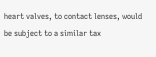heart valves, to contact lenses, would be subject to a similar tax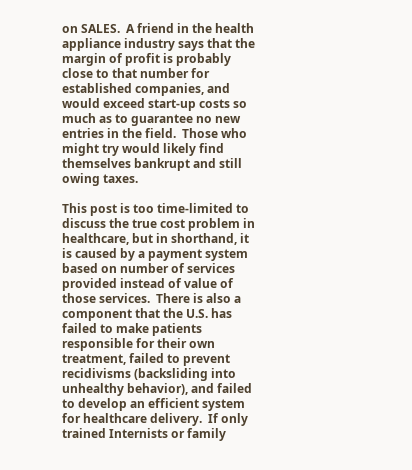on SALES.  A friend in the health appliance industry says that the margin of profit is probably close to that number for established companies, and would exceed start-up costs so much as to guarantee no new entries in the field.  Those who might try would likely find themselves bankrupt and still owing taxes.

This post is too time-limited to discuss the true cost problem in healthcare, but in shorthand, it is caused by a payment system based on number of services provided instead of value of those services.  There is also a component that the U.S. has failed to make patients responsible for their own treatment, failed to prevent recidivisms (backsliding into unhealthy behavior), and failed to develop an efficient system for healthcare delivery.  If only trained Internists or family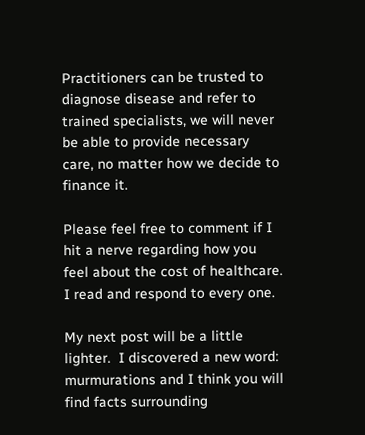Practitioners can be trusted to diagnose disease and refer to trained specialists, we will never be able to provide necessary care, no matter how we decide to finance it.

Please feel free to comment if I hit a nerve regarding how you feel about the cost of healthcare.  I read and respond to every one.

My next post will be a little lighter.  I discovered a new word: murmurations and I think you will find facts surrounding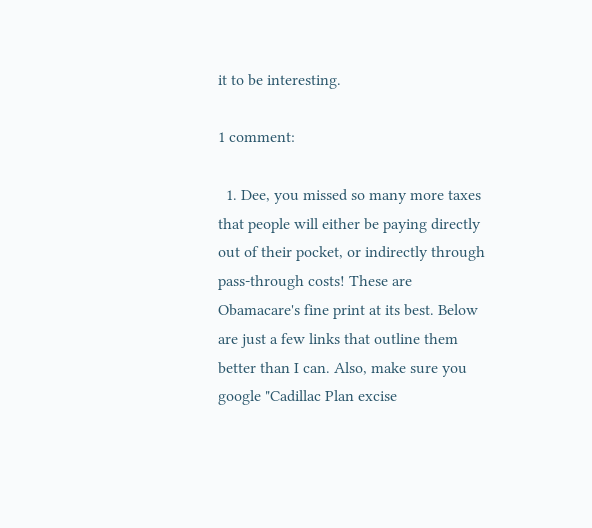it to be interesting.

1 comment:

  1. Dee, you missed so many more taxes that people will either be paying directly out of their pocket, or indirectly through pass-through costs! These are Obamacare's fine print at its best. Below are just a few links that outline them better than I can. Also, make sure you google "Cadillac Plan excise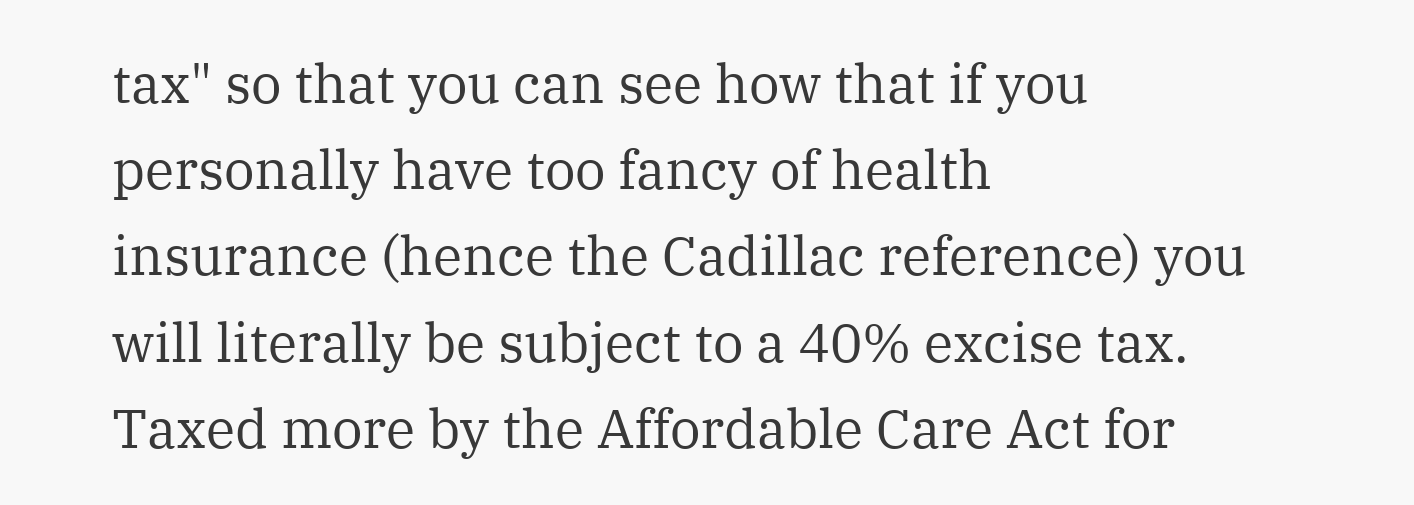tax" so that you can see how that if you personally have too fancy of health insurance (hence the Cadillac reference) you will literally be subject to a 40% excise tax. Taxed more by the Affordable Care Act for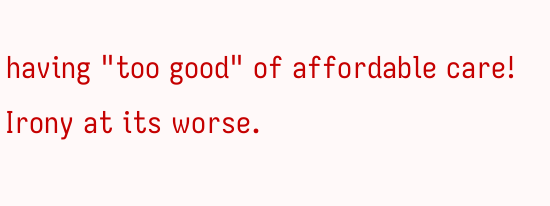having "too good" of affordable care! Irony at its worse.